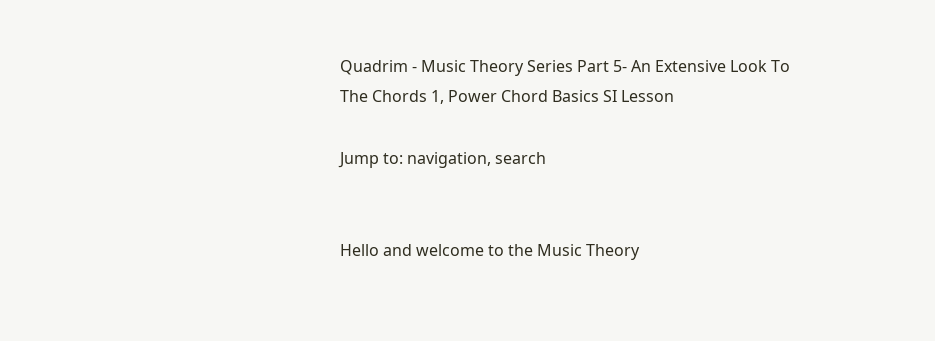Quadrim - Music Theory Series Part 5- An Extensive Look To The Chords 1, Power Chord Basics SI Lesson

Jump to: navigation, search


Hello and welcome to the Music Theory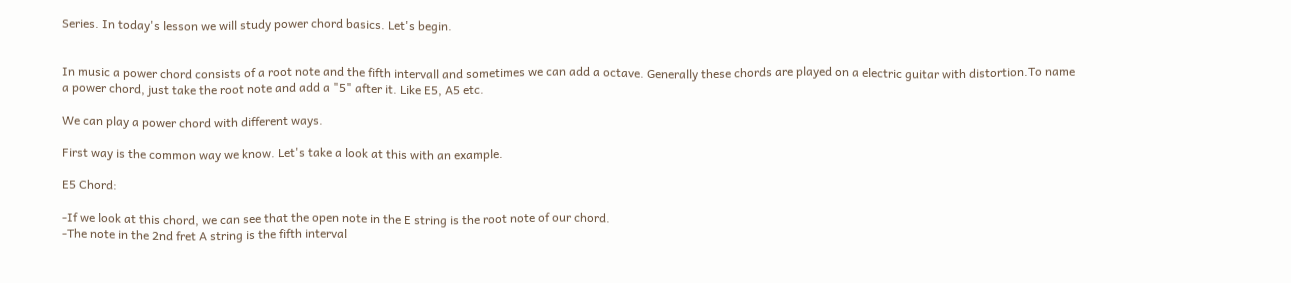Series. In today's lesson we will study power chord basics. Let's begin.


In music a power chord consists of a root note and the fifth intervall and sometimes we can add a octave. Generally these chords are played on a electric guitar with distortion.To name a power chord, just take the root note and add a "5" after it. Like E5, A5 etc.

We can play a power chord with different ways.

First way is the common way we know. Let's take a look at this with an example.

E5 Chord:

-If we look at this chord, we can see that the open note in the E string is the root note of our chord.
-The note in the 2nd fret A string is the fifth interval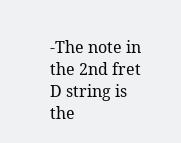-The note in the 2nd fret D string is the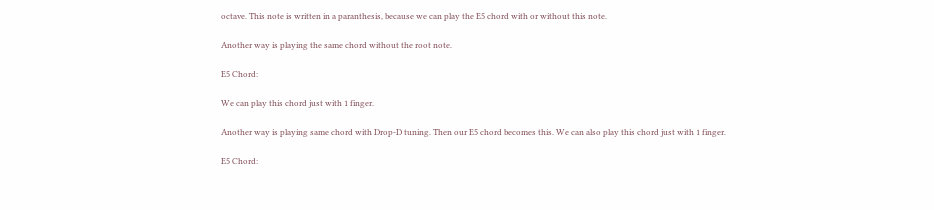octave. This note is written in a paranthesis, because we can play the E5 chord with or without this note.

Another way is playing the same chord without the root note.

E5 Chord:

We can play this chord just with 1 finger.

Another way is playing same chord with Drop-D tuning. Then our E5 chord becomes this. We can also play this chord just with 1 finger.

E5 Chord: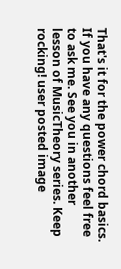That's it for the power chord basics. If you have any questions feel free to ask me. See you in another lesson of MusicTheory series. Keep rocking! user posted image